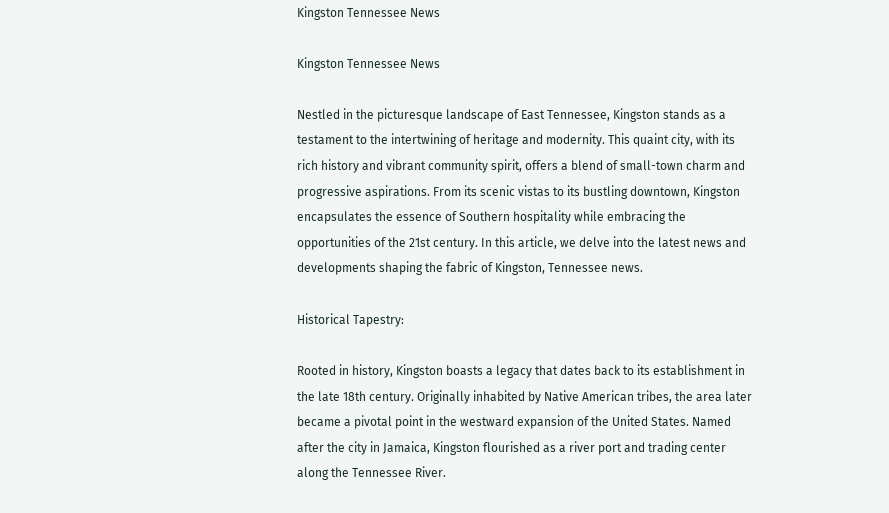Kingston Tennessee News

Kingston Tennessee News

Nestled in the picturesque landscape of East Tennessee, Kingston stands as a testament to the intertwining of heritage and modernity. This quaint city, with its rich history and vibrant community spirit, offers a blend of small-town charm and progressive aspirations. From its scenic vistas to its bustling downtown, Kingston encapsulates the essence of Southern hospitality while embracing the opportunities of the 21st century. In this article, we delve into the latest news and developments shaping the fabric of Kingston, Tennessee news.

Historical Tapestry:

Rooted in history, Kingston boasts a legacy that dates back to its establishment in the late 18th century. Originally inhabited by Native American tribes, the area later became a pivotal point in the westward expansion of the United States. Named after the city in Jamaica, Kingston flourished as a river port and trading center along the Tennessee River.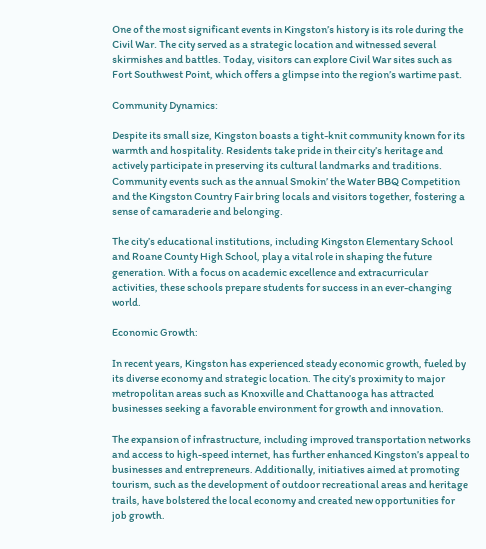One of the most significant events in Kingston’s history is its role during the Civil War. The city served as a strategic location and witnessed several skirmishes and battles. Today, visitors can explore Civil War sites such as Fort Southwest Point, which offers a glimpse into the region’s wartime past.

Community Dynamics:

Despite its small size, Kingston boasts a tight-knit community known for its warmth and hospitality. Residents take pride in their city’s heritage and actively participate in preserving its cultural landmarks and traditions. Community events such as the annual Smokin’ the Water BBQ Competition and the Kingston Country Fair bring locals and visitors together, fostering a sense of camaraderie and belonging.

The city’s educational institutions, including Kingston Elementary School and Roane County High School, play a vital role in shaping the future generation. With a focus on academic excellence and extracurricular activities, these schools prepare students for success in an ever-changing world.

Economic Growth:

In recent years, Kingston has experienced steady economic growth, fueled by its diverse economy and strategic location. The city’s proximity to major metropolitan areas such as Knoxville and Chattanooga has attracted businesses seeking a favorable environment for growth and innovation.

The expansion of infrastructure, including improved transportation networks and access to high-speed internet, has further enhanced Kingston’s appeal to businesses and entrepreneurs. Additionally, initiatives aimed at promoting tourism, such as the development of outdoor recreational areas and heritage trails, have bolstered the local economy and created new opportunities for job growth.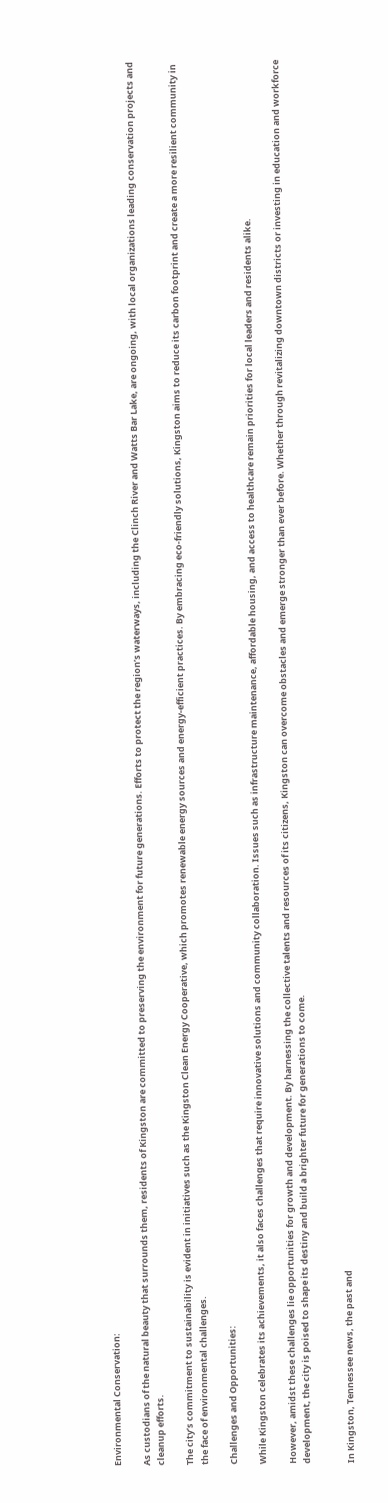Environmental Conservation:

As custodians of the natural beauty that surrounds them, residents of Kingston are committed to preserving the environment for future generations. Efforts to protect the region’s waterways, including the Clinch River and Watts Bar Lake, are ongoing, with local organizations leading conservation projects and cleanup efforts.

The city’s commitment to sustainability is evident in initiatives such as the Kingston Clean Energy Cooperative, which promotes renewable energy sources and energy-efficient practices. By embracing eco-friendly solutions, Kingston aims to reduce its carbon footprint and create a more resilient community in the face of environmental challenges.

Challenges and Opportunities:

While Kingston celebrates its achievements, it also faces challenges that require innovative solutions and community collaboration. Issues such as infrastructure maintenance, affordable housing, and access to healthcare remain priorities for local leaders and residents alike.

However, amidst these challenges lie opportunities for growth and development. By harnessing the collective talents and resources of its citizens, Kingston can overcome obstacles and emerge stronger than ever before. Whether through revitalizing downtown districts or investing in education and workforce development, the city is poised to shape its destiny and build a brighter future for generations to come.


In Kingston, Tennessee news, the past and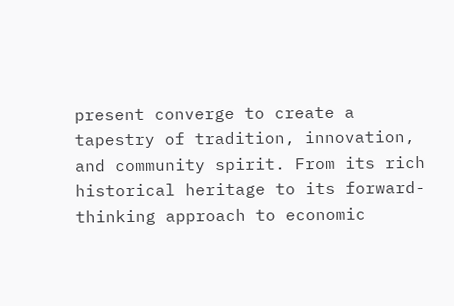present converge to create a tapestry of tradition, innovation, and community spirit. From its rich historical heritage to its forward-thinking approach to economic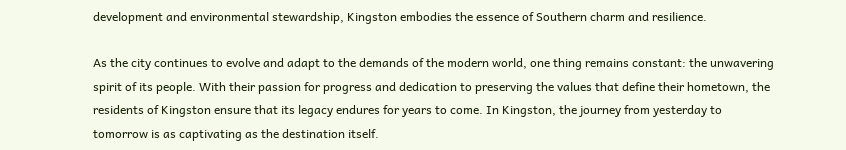development and environmental stewardship, Kingston embodies the essence of Southern charm and resilience.

As the city continues to evolve and adapt to the demands of the modern world, one thing remains constant: the unwavering spirit of its people. With their passion for progress and dedication to preserving the values that define their hometown, the residents of Kingston ensure that its legacy endures for years to come. In Kingston, the journey from yesterday to tomorrow is as captivating as the destination itself.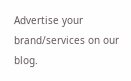Advertise your brand/services on our blog.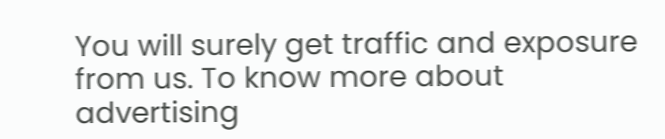You will surely get traffic and exposure from us. To know more about advertising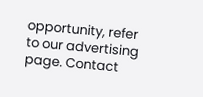opportunity, refer to our advertising page. Contact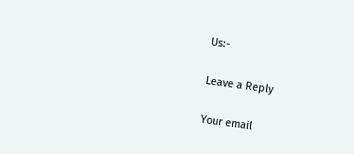Us:-

Leave a Reply

Your email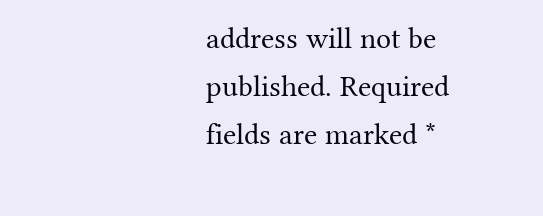address will not be published. Required fields are marked *